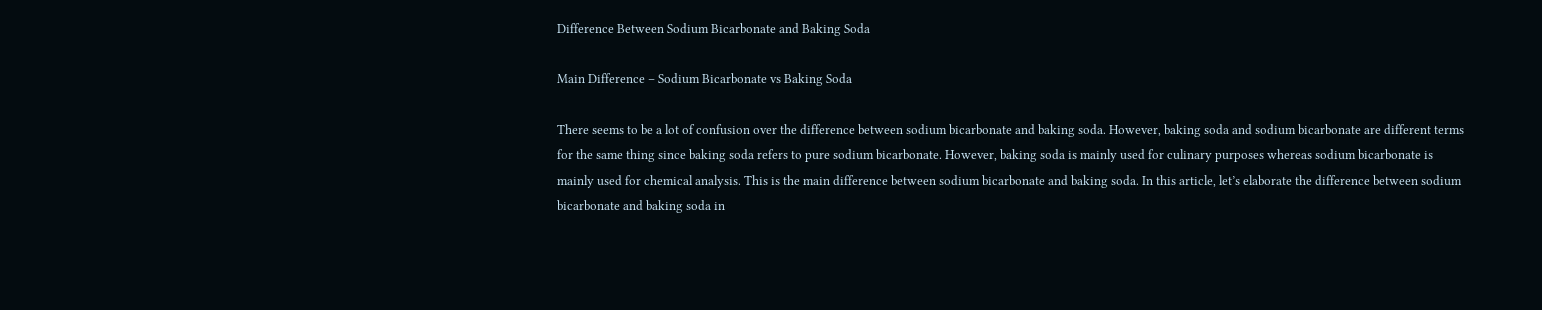Difference Between Sodium Bicarbonate and Baking Soda

Main Difference – Sodium Bicarbonate vs Baking Soda

There seems to be a lot of confusion over the difference between sodium bicarbonate and baking soda. However, baking soda and sodium bicarbonate are different terms for the same thing since baking soda refers to pure sodium bicarbonate. However, baking soda is mainly used for culinary purposes whereas sodium bicarbonate is mainly used for chemical analysis. This is the main difference between sodium bicarbonate and baking soda. In this article, let’s elaborate the difference between sodium bicarbonate and baking soda in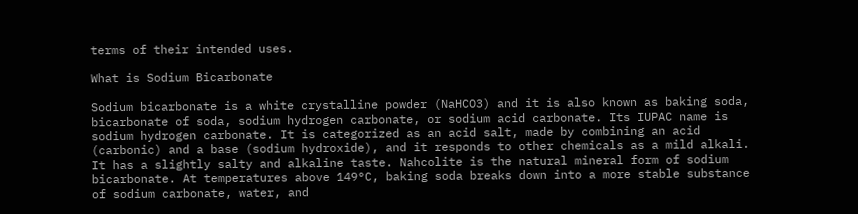terms of their intended uses.

What is Sodium Bicarbonate

Sodium bicarbonate is a white crystalline powder (NaHCO3) and it is also known as baking soda, bicarbonate of soda, sodium hydrogen carbonate, or sodium acid carbonate. Its IUPAC name is sodium hydrogen carbonate. It is categorized as an acid salt, made by combining an acid (carbonic) and a base (sodium hydroxide), and it responds to other chemicals as a mild alkali. It has a slightly salty and alkaline taste. Nahcolite is the natural mineral form of sodium bicarbonate. At temperatures above 149°C, baking soda breaks down into a more stable substance of sodium carbonate, water, and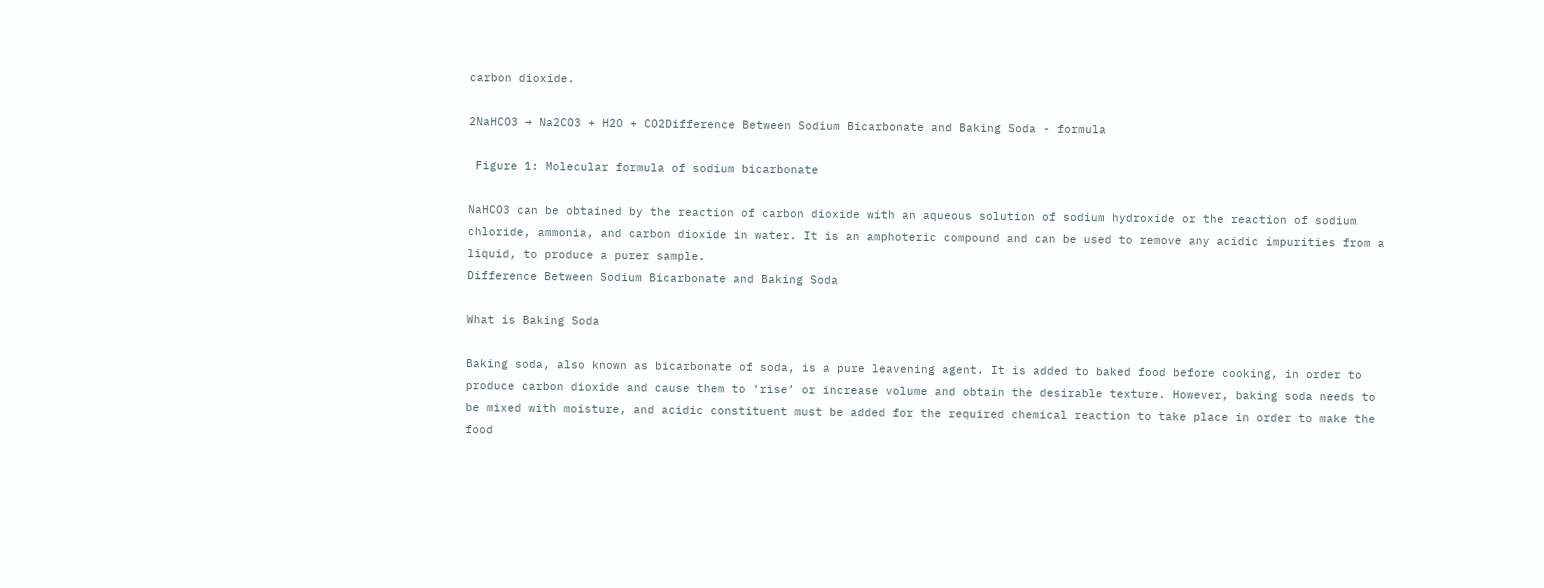carbon dioxide.

2NaHCO3 → Na2CO3 + H2O + CO2Difference Between Sodium Bicarbonate and Baking Soda - formula

 Figure 1: Molecular formula of sodium bicarbonate

NaHCO3 can be obtained by the reaction of carbon dioxide with an aqueous solution of sodium hydroxide or the reaction of sodium chloride, ammonia, and carbon dioxide in water. It is an amphoteric compound and can be used to remove any acidic impurities from a liquid, to produce a purer sample.
Difference Between Sodium Bicarbonate and Baking Soda

What is Baking Soda

Baking soda, also known as bicarbonate of soda, is a pure leavening agent. It is added to baked food before cooking, in order to produce carbon dioxide and cause them to ‘rise’ or increase volume and obtain the desirable texture. However, baking soda needs to be mixed with moisture, and acidic constituent must be added for the required chemical reaction to take place in order to make the food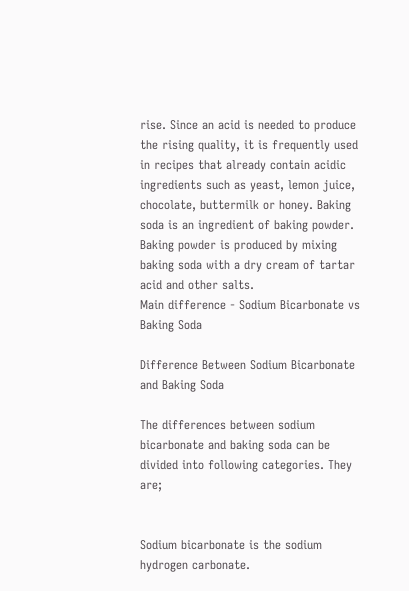rise. Since an acid is needed to produce the rising quality, it is frequently used in recipes that already contain acidic ingredients such as yeast, lemon juice,  chocolate, buttermilk or honey. Baking soda is an ingredient of baking powder. Baking powder is produced by mixing baking soda with a dry cream of tartar acid and other salts.
Main difference - Sodium Bicarbonate vs Baking Soda

Difference Between Sodium Bicarbonate and Baking Soda

The differences between sodium bicarbonate and baking soda can be divided into following categories. They are;


Sodium bicarbonate is the sodium hydrogen carbonate.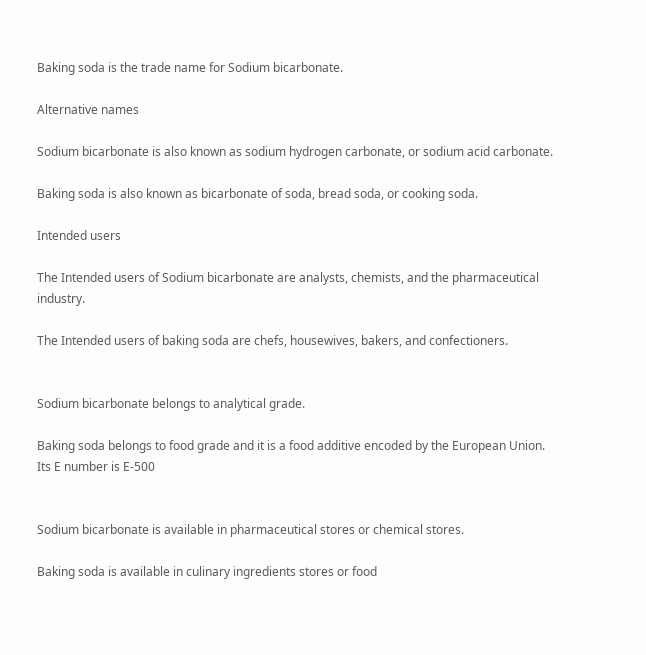Baking soda is the trade name for Sodium bicarbonate.

Alternative names

Sodium bicarbonate is also known as sodium hydrogen carbonate, or sodium acid carbonate.

Baking soda is also known as bicarbonate of soda, bread soda, or cooking soda.

Intended users

The Intended users of Sodium bicarbonate are analysts, chemists, and the pharmaceutical industry.

The Intended users of baking soda are chefs, housewives, bakers, and confectioners.


Sodium bicarbonate belongs to analytical grade.

Baking soda belongs to food grade and it is a food additive encoded by the European Union. Its E number is E-500


Sodium bicarbonate is available in pharmaceutical stores or chemical stores.

Baking soda is available in culinary ingredients stores or food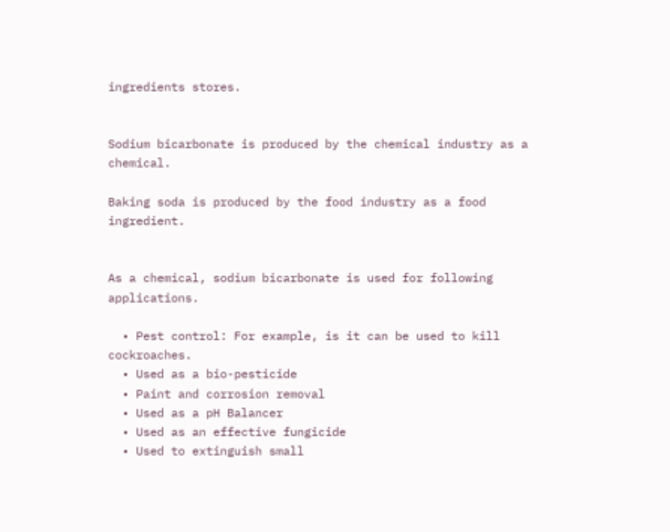ingredients stores.


Sodium bicarbonate is produced by the chemical industry as a chemical.

Baking soda is produced by the food industry as a food ingredient.


As a chemical, sodium bicarbonate is used for following applications.

  • Pest control: For example, is it can be used to kill cockroaches.
  • Used as a bio-pesticide
  • Paint and corrosion removal
  • Used as a pH Balancer
  • Used as an effective fungicide
  • Used to extinguish small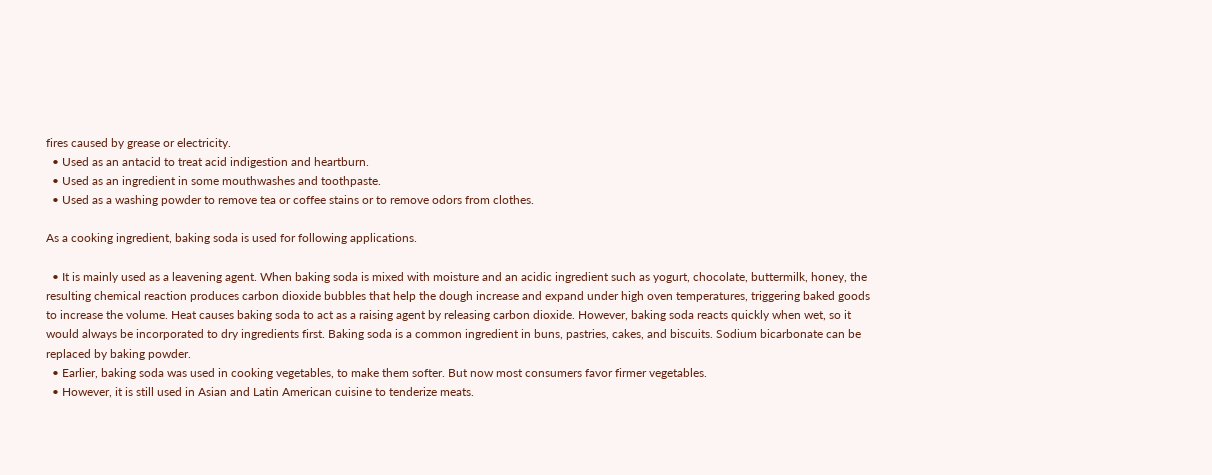fires caused by grease or electricity.
  • Used as an antacid to treat acid indigestion and heartburn.
  • Used as an ingredient in some mouthwashes and toothpaste.
  • Used as a washing powder to remove tea or coffee stains or to remove odors from clothes.

As a cooking ingredient, baking soda is used for following applications.

  • It is mainly used as a leavening agent. When baking soda is mixed with moisture and an acidic ingredient such as yogurt, chocolate, buttermilk, honey, the resulting chemical reaction produces carbon dioxide bubbles that help the dough increase and expand under high oven temperatures, triggering baked goods to increase the volume. Heat causes baking soda to act as a raising agent by releasing carbon dioxide. However, baking soda reacts quickly when wet, so it would always be incorporated to dry ingredients first. Baking soda is a common ingredient in buns, pastries, cakes, and biscuits. Sodium bicarbonate can be replaced by baking powder.
  • Earlier, baking soda was used in cooking vegetables, to make them softer. But now most consumers favor firmer vegetables.
  • However, it is still used in Asian and Latin American cuisine to tenderize meats.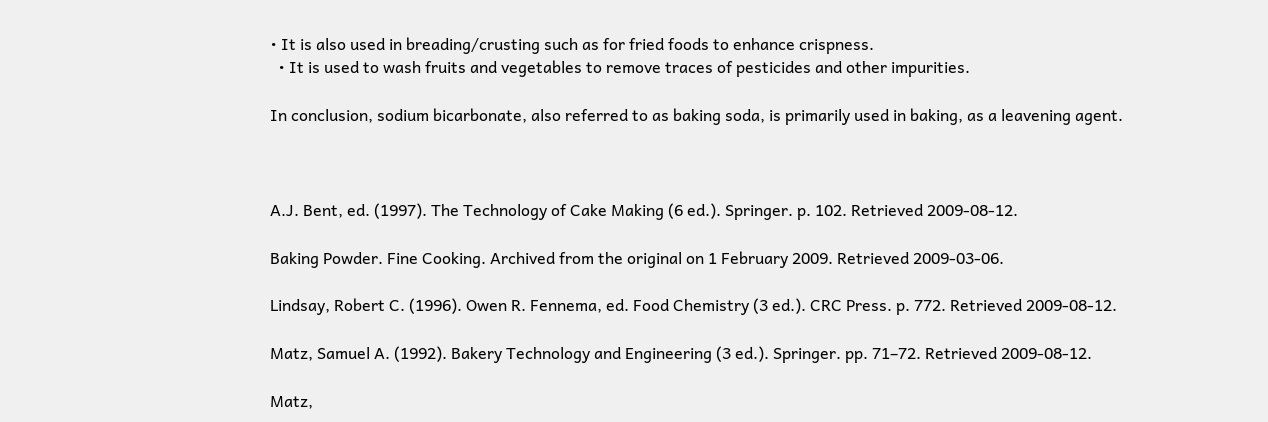• It is also used in breading/crusting such as for fried foods to enhance crispness.
  • It is used to wash fruits and vegetables to remove traces of pesticides and other impurities.

In conclusion, sodium bicarbonate, also referred to as baking soda, is primarily used in baking, as a leavening agent.



A.J. Bent, ed. (1997). The Technology of Cake Making (6 ed.). Springer. p. 102. Retrieved 2009-08-12.

Baking Powder. Fine Cooking. Archived from the original on 1 February 2009. Retrieved 2009-03-06.

Lindsay, Robert C. (1996). Owen R. Fennema, ed. Food Chemistry (3 ed.). CRC Press. p. 772. Retrieved 2009-08-12.

Matz, Samuel A. (1992). Bakery Technology and Engineering (3 ed.). Springer. pp. 71–72. Retrieved 2009-08-12.

Matz,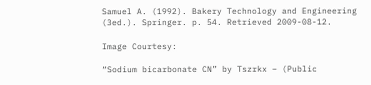Samuel A. (1992). Bakery Technology and Engineering (3ed.). Springer. p. 54. Retrieved 2009-08-12.

Image Courtesy:

“Sodium bicarbonate CN” by Tszrkx – (Public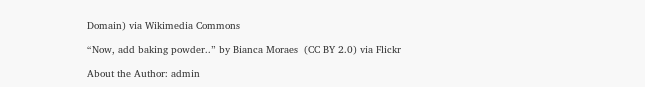Domain) via Wikimedia Commons

“Now, add baking powder..” by Bianca Moraes  (CC BY 2.0) via Flickr

About the Author: admin